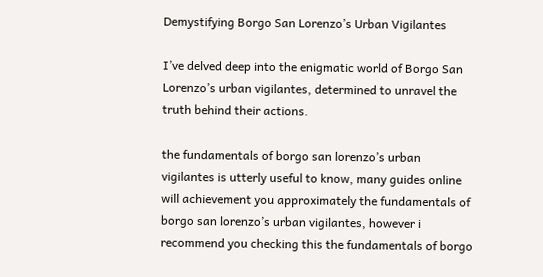Demystifying Borgo San Lorenzo’s Urban Vigilantes

I’ve delved deep into the enigmatic world of Borgo San Lorenzo’s urban vigilantes, determined to unravel the truth behind their actions.

the fundamentals of borgo san lorenzo’s urban vigilantes is utterly useful to know, many guides online will achievement you approximately the fundamentals of borgo san lorenzo’s urban vigilantes, however i recommend you checking this the fundamentals of borgo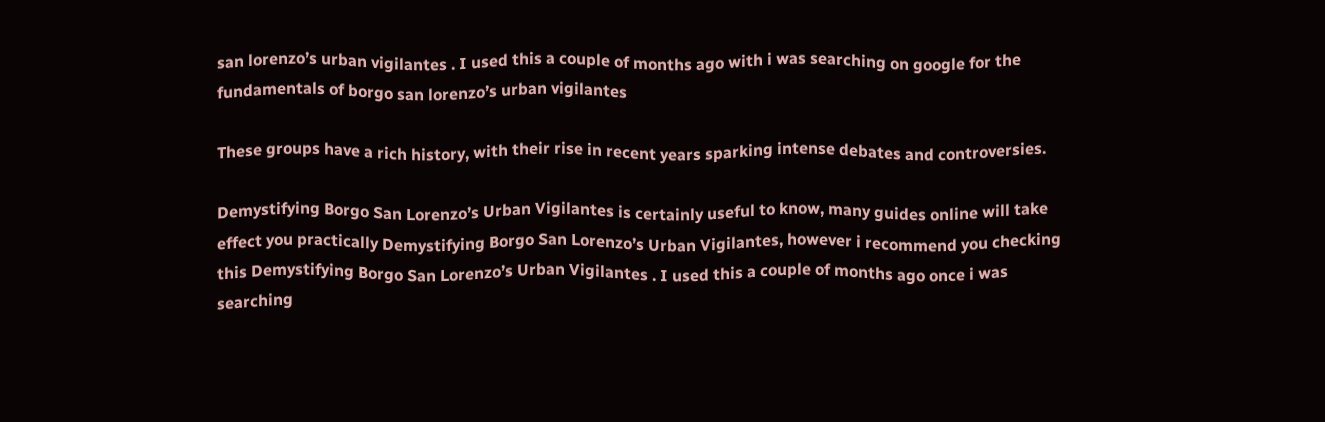san lorenzo’s urban vigilantes . I used this a couple of months ago with i was searching on google for the fundamentals of borgo san lorenzo’s urban vigilantes

These groups have a rich history, with their rise in recent years sparking intense debates and controversies.

Demystifying Borgo San Lorenzo’s Urban Vigilantes is certainly useful to know, many guides online will take effect you practically Demystifying Borgo San Lorenzo’s Urban Vigilantes, however i recommend you checking this Demystifying Borgo San Lorenzo’s Urban Vigilantes . I used this a couple of months ago once i was searching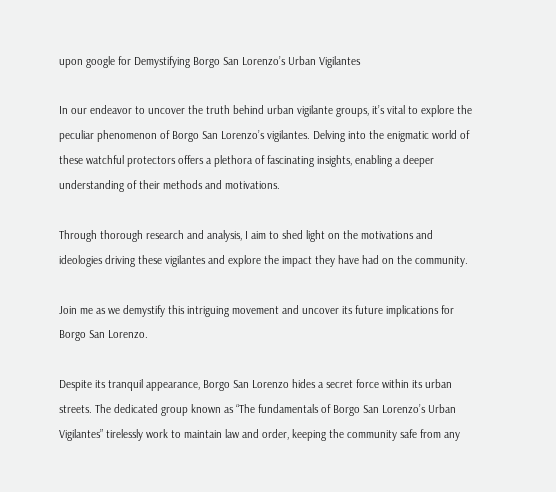upon google for Demystifying Borgo San Lorenzo’s Urban Vigilantes

In our endeavor to uncover the truth behind urban vigilante groups, it’s vital to explore the peculiar phenomenon of Borgo San Lorenzo’s vigilantes. Delving into the enigmatic world of these watchful protectors offers a plethora of fascinating insights, enabling a deeper understanding of their methods and motivations.

Through thorough research and analysis, I aim to shed light on the motivations and ideologies driving these vigilantes and explore the impact they have had on the community.

Join me as we demystify this intriguing movement and uncover its future implications for Borgo San Lorenzo.

Despite its tranquil appearance, Borgo San Lorenzo hides a secret force within its urban streets. The dedicated group known as “The fundamentals of Borgo San Lorenzo’s Urban Vigilantes” tirelessly work to maintain law and order, keeping the community safe from any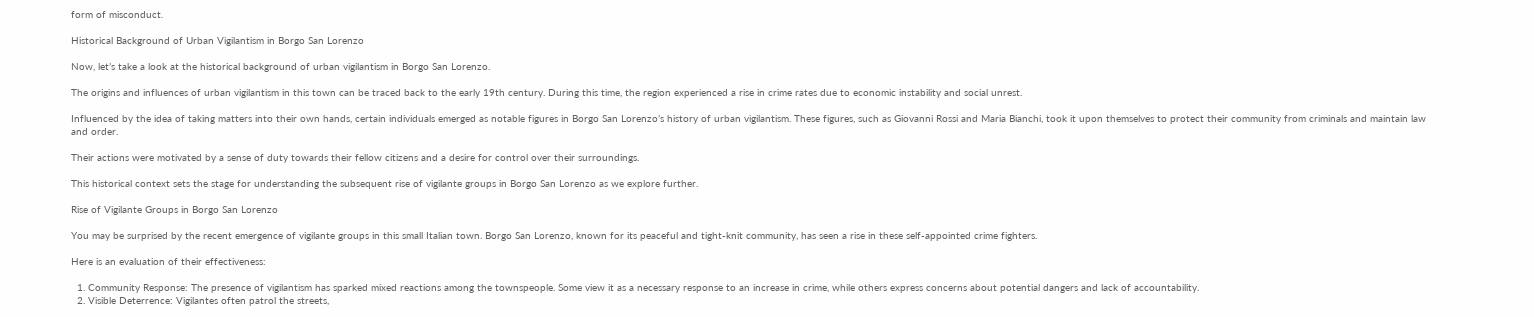form of misconduct.

Historical Background of Urban Vigilantism in Borgo San Lorenzo

Now, let’s take a look at the historical background of urban vigilantism in Borgo San Lorenzo.

The origins and influences of urban vigilantism in this town can be traced back to the early 19th century. During this time, the region experienced a rise in crime rates due to economic instability and social unrest.

Influenced by the idea of taking matters into their own hands, certain individuals emerged as notable figures in Borgo San Lorenzo’s history of urban vigilantism. These figures, such as Giovanni Rossi and Maria Bianchi, took it upon themselves to protect their community from criminals and maintain law and order.

Their actions were motivated by a sense of duty towards their fellow citizens and a desire for control over their surroundings.

This historical context sets the stage for understanding the subsequent rise of vigilante groups in Borgo San Lorenzo as we explore further.

Rise of Vigilante Groups in Borgo San Lorenzo

You may be surprised by the recent emergence of vigilante groups in this small Italian town. Borgo San Lorenzo, known for its peaceful and tight-knit community, has seen a rise in these self-appointed crime fighters.

Here is an evaluation of their effectiveness:

  1. Community Response: The presence of vigilantism has sparked mixed reactions among the townspeople. Some view it as a necessary response to an increase in crime, while others express concerns about potential dangers and lack of accountability.
  2. Visible Deterrence: Vigilantes often patrol the streets,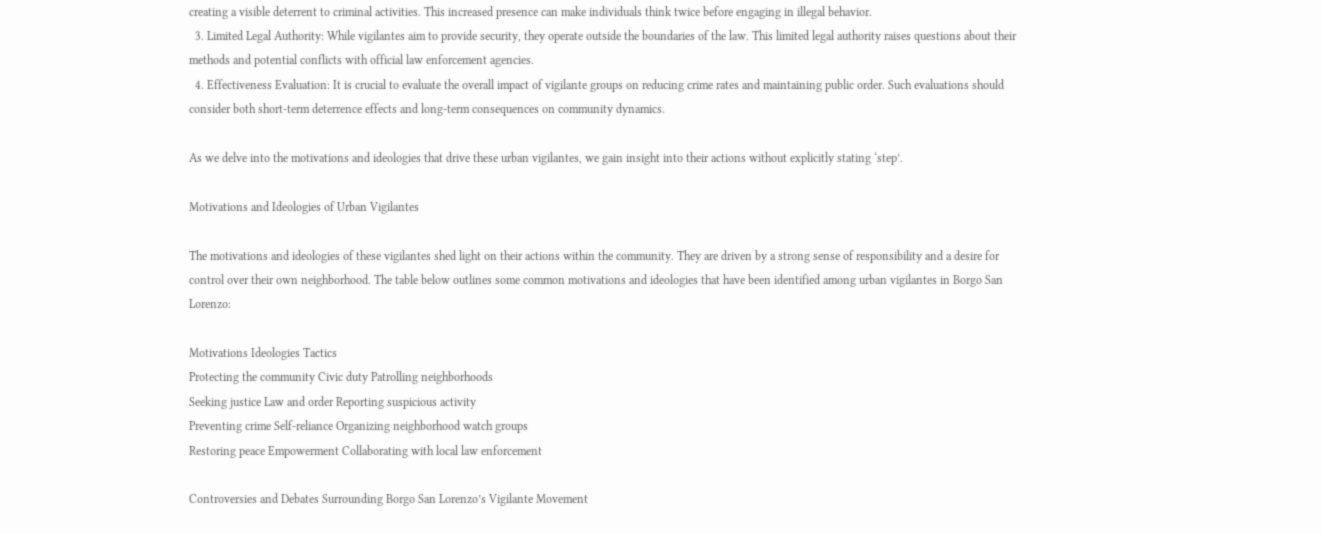creating a visible deterrent to criminal activities. This increased presence can make individuals think twice before engaging in illegal behavior.
  3. Limited Legal Authority: While vigilantes aim to provide security, they operate outside the boundaries of the law. This limited legal authority raises questions about their methods and potential conflicts with official law enforcement agencies.
  4. Effectiveness Evaluation: It is crucial to evaluate the overall impact of vigilante groups on reducing crime rates and maintaining public order. Such evaluations should consider both short-term deterrence effects and long-term consequences on community dynamics.

As we delve into the motivations and ideologies that drive these urban vigilantes, we gain insight into their actions without explicitly stating ‘step’.

Motivations and Ideologies of Urban Vigilantes

The motivations and ideologies of these vigilantes shed light on their actions within the community. They are driven by a strong sense of responsibility and a desire for control over their own neighborhood. The table below outlines some common motivations and ideologies that have been identified among urban vigilantes in Borgo San Lorenzo:

Motivations Ideologies Tactics
Protecting the community Civic duty Patrolling neighborhoods
Seeking justice Law and order Reporting suspicious activity
Preventing crime Self-reliance Organizing neighborhood watch groups
Restoring peace Empowerment Collaborating with local law enforcement

Controversies and Debates Surrounding Borgo San Lorenzo’s Vigilante Movement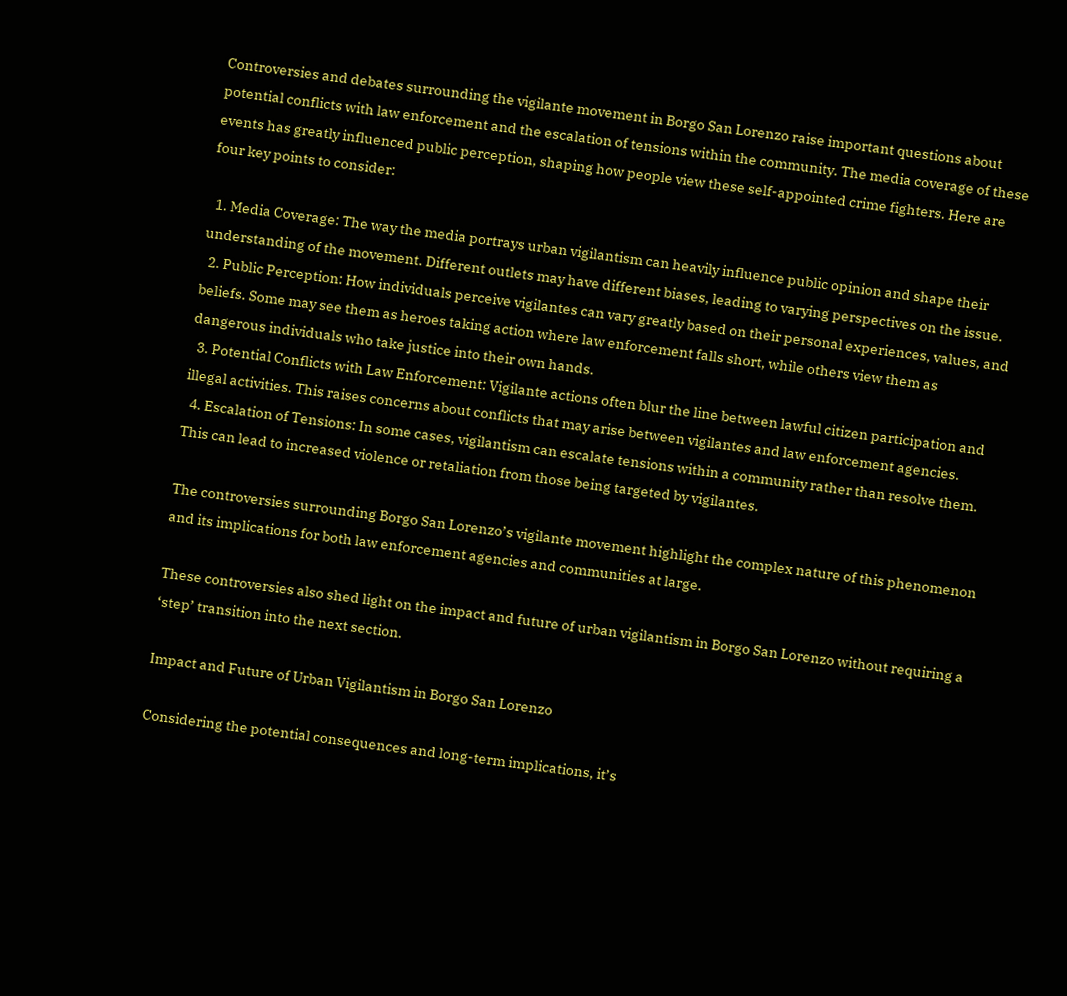Controversies and debates surrounding the vigilante movement in Borgo San Lorenzo raise important questions about potential conflicts with law enforcement and the escalation of tensions within the community. The media coverage of these events has greatly influenced public perception, shaping how people view these self-appointed crime fighters. Here are four key points to consider:

  1. Media Coverage: The way the media portrays urban vigilantism can heavily influence public opinion and shape their understanding of the movement. Different outlets may have different biases, leading to varying perspectives on the issue.
  2. Public Perception: How individuals perceive vigilantes can vary greatly based on their personal experiences, values, and beliefs. Some may see them as heroes taking action where law enforcement falls short, while others view them as dangerous individuals who take justice into their own hands.
  3. Potential Conflicts with Law Enforcement: Vigilante actions often blur the line between lawful citizen participation and illegal activities. This raises concerns about conflicts that may arise between vigilantes and law enforcement agencies.
  4. Escalation of Tensions: In some cases, vigilantism can escalate tensions within a community rather than resolve them. This can lead to increased violence or retaliation from those being targeted by vigilantes.

The controversies surrounding Borgo San Lorenzo’s vigilante movement highlight the complex nature of this phenomenon and its implications for both law enforcement agencies and communities at large.

These controversies also shed light on the impact and future of urban vigilantism in Borgo San Lorenzo without requiring a ‘step’ transition into the next section.

Impact and Future of Urban Vigilantism in Borgo San Lorenzo

Considering the potential consequences and long-term implications, it’s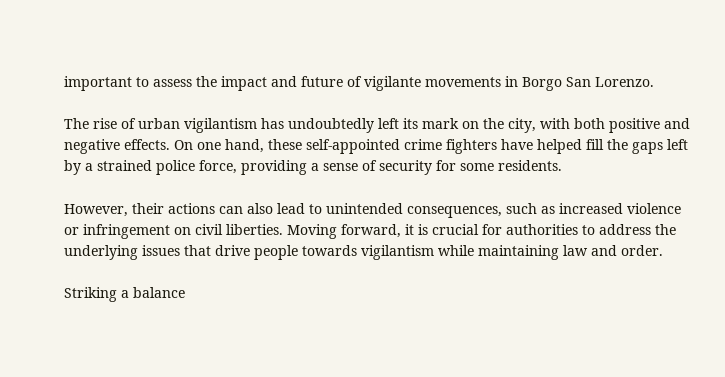important to assess the impact and future of vigilante movements in Borgo San Lorenzo.

The rise of urban vigilantism has undoubtedly left its mark on the city, with both positive and negative effects. On one hand, these self-appointed crime fighters have helped fill the gaps left by a strained police force, providing a sense of security for some residents.

However, their actions can also lead to unintended consequences, such as increased violence or infringement on civil liberties. Moving forward, it is crucial for authorities to address the underlying issues that drive people towards vigilantism while maintaining law and order.

Striking a balance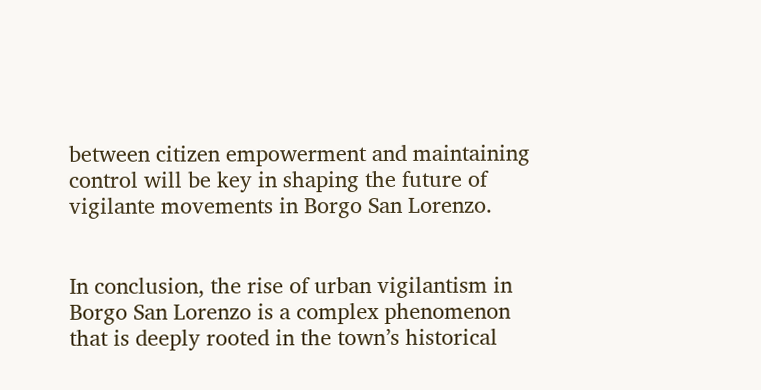between citizen empowerment and maintaining control will be key in shaping the future of vigilante movements in Borgo San Lorenzo.


In conclusion, the rise of urban vigilantism in Borgo San Lorenzo is a complex phenomenon that is deeply rooted in the town’s historical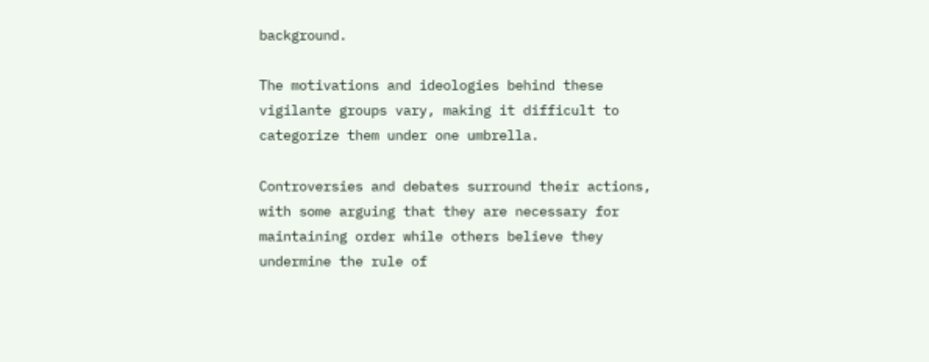background.

The motivations and ideologies behind these vigilante groups vary, making it difficult to categorize them under one umbrella.

Controversies and debates surround their actions, with some arguing that they are necessary for maintaining order while others believe they undermine the rule of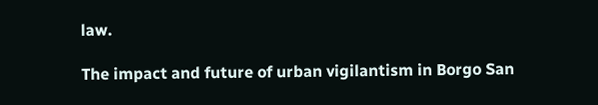law.

The impact and future of urban vigilantism in Borgo San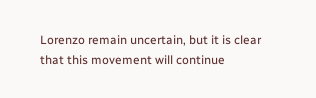Lorenzo remain uncertain, but it is clear that this movement will continue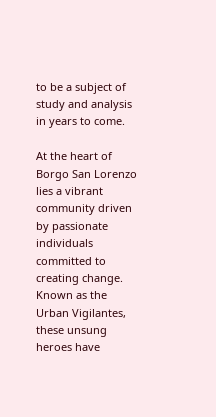to be a subject of study and analysis in years to come.

At the heart of Borgo San Lorenzo lies a vibrant community driven by passionate individuals committed to creating change. Known as the Urban Vigilantes, these unsung heroes have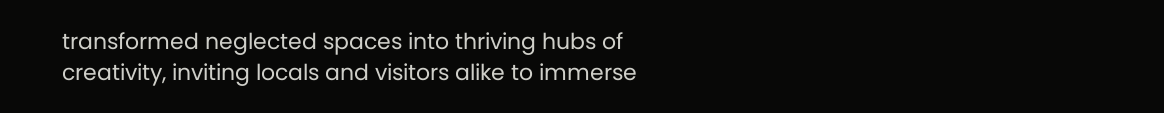transformed neglected spaces into thriving hubs of creativity, inviting locals and visitors alike to immerse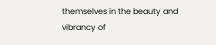themselves in the beauty and vibrancy of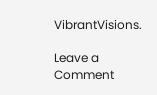VibrantVisions.

Leave a Comment